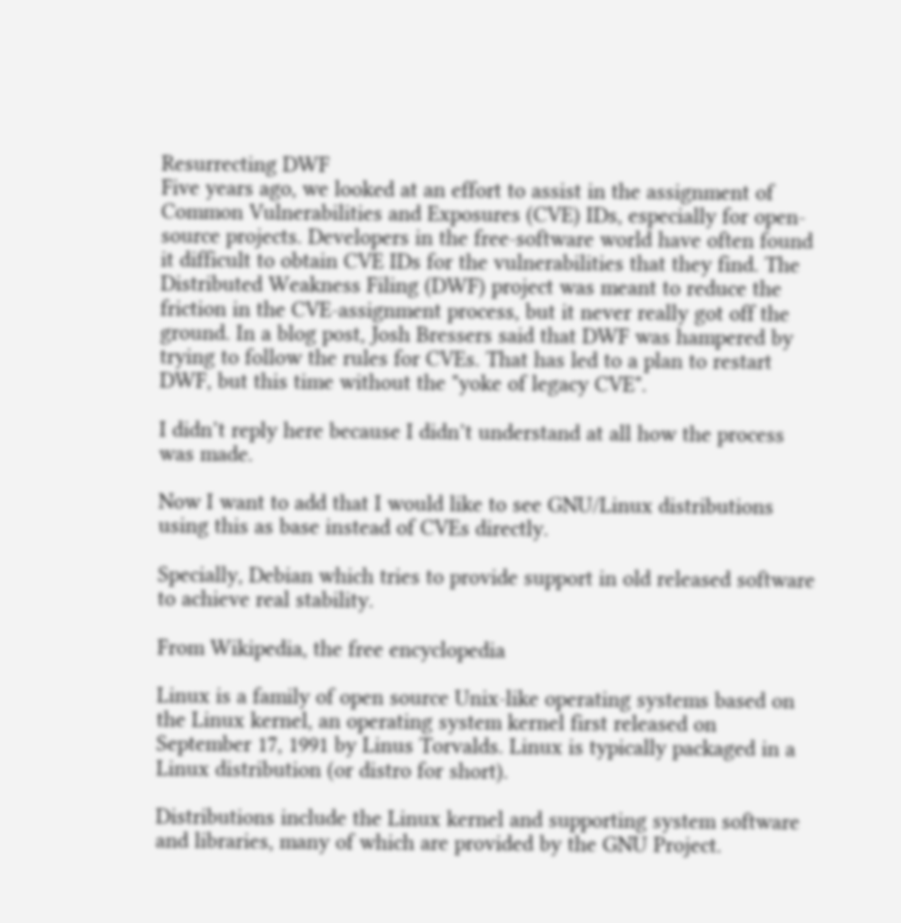Resurrecting DWF
Five years ago, we looked at an effort to assist in the assignment of Common Vulnerabilities and Exposures (CVE) IDs, especially for open-source projects. Developers in the free-software world have often found it difficult to obtain CVE IDs for the vulnerabilities that they find. The Distributed Weakness Filing (DWF) project was meant to reduce the friction in the CVE-assignment process, but it never really got off the ground. In a blog post, Josh Bressers said that DWF was hampered by trying to follow the rules for CVEs. That has led to a plan to restart DWF, but this time without the "yoke of legacy CVE".

I didn’t reply here because I didn’t understand at all how the process was made.

Now I want to add that I would like to see GNU/Linux distributions using this as base instead of CVEs directly.

Specially, Debian which tries to provide support in old released software to achieve real stability.

From Wikipedia, the free encyclopedia

Linux is a family of open source Unix-like operating systems based on the Linux kernel, an operating system kernel first released on September 17, 1991 by Linus Torvalds. Linux is typically packaged in a Linux distribution (or distro for short).

Distributions include the Linux kernel and supporting system software and libraries, many of which are provided by the GNU Project.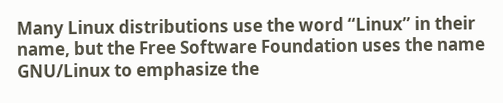Many Linux distributions use the word “Linux” in their name, but the Free Software Foundation uses the name GNU/Linux to emphasize the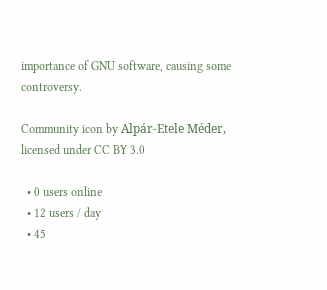importance of GNU software, causing some controversy.

Community icon by Alpár-Etele Méder, licensed under CC BY 3.0

  • 0 users online
  • 12 users / day
  • 45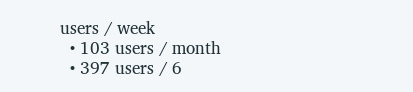users / week
  • 103 users / month
  • 397 users / 6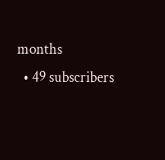months
  • 49 subscribers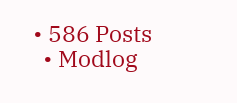• 586 Posts
  • Modlog